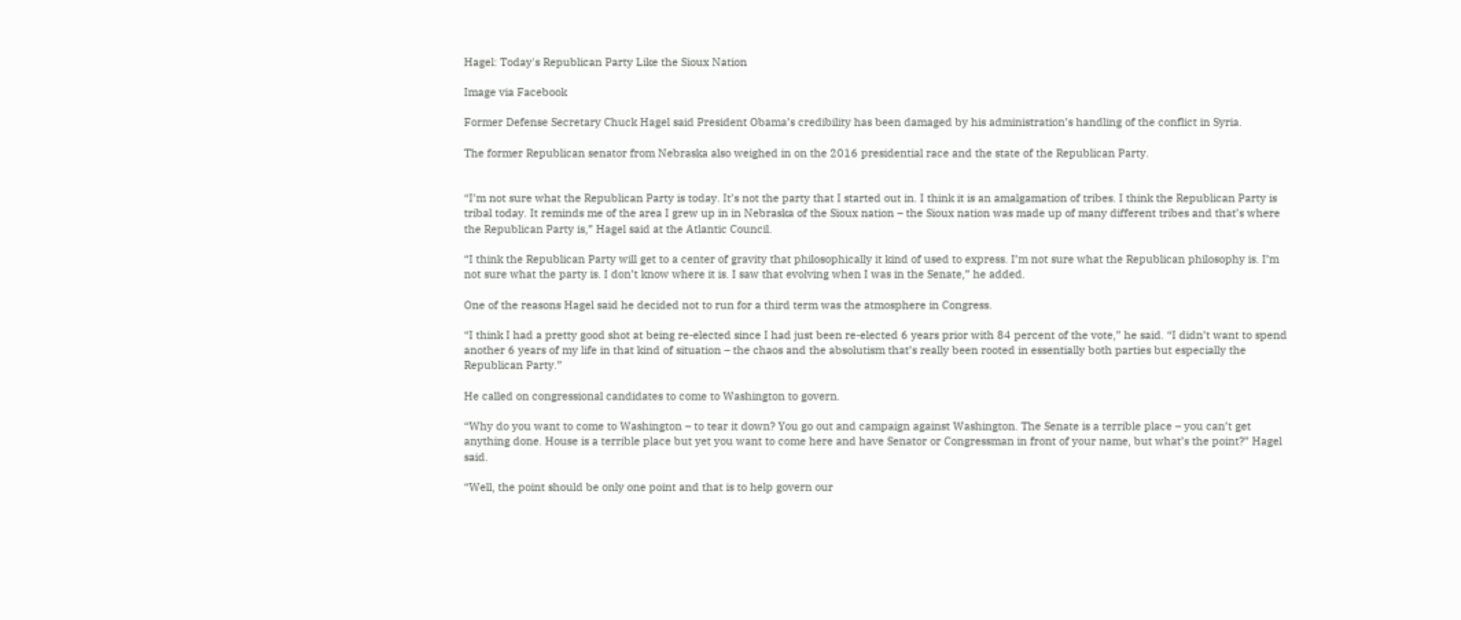Hagel: Today's Republican Party Like the Sioux Nation

Image via Facebook

Former Defense Secretary Chuck Hagel said President Obama’s credibility has been damaged by his administration’s handling of the conflict in Syria.

The former Republican senator from Nebraska also weighed in on the 2016 presidential race and the state of the Republican Party.


“I’m not sure what the Republican Party is today. It’s not the party that I started out in. I think it is an amalgamation of tribes. I think the Republican Party is tribal today. It reminds me of the area I grew up in in Nebraska of the Sioux nation – the Sioux nation was made up of many different tribes and that’s where the Republican Party is,” Hagel said at the Atlantic Council.

“I think the Republican Party will get to a center of gravity that philosophically it kind of used to express. I’m not sure what the Republican philosophy is. I’m not sure what the party is. I don’t know where it is. I saw that evolving when I was in the Senate,” he added.

One of the reasons Hagel said he decided not to run for a third term was the atmosphere in Congress.

“I think I had a pretty good shot at being re-elected since I had just been re-elected 6 years prior with 84 percent of the vote,” he said. “I didn’t want to spend another 6 years of my life in that kind of situation – the chaos and the absolutism that’s really been rooted in essentially both parties but especially the Republican Party.”

He called on congressional candidates to come to Washington to govern.

“Why do you want to come to Washington – to tear it down? You go out and campaign against Washington. The Senate is a terrible place – you can’t get anything done. House is a terrible place but yet you want to come here and have Senator or Congressman in front of your name, but what’s the point?” Hagel said.

“Well, the point should be only one point and that is to help govern our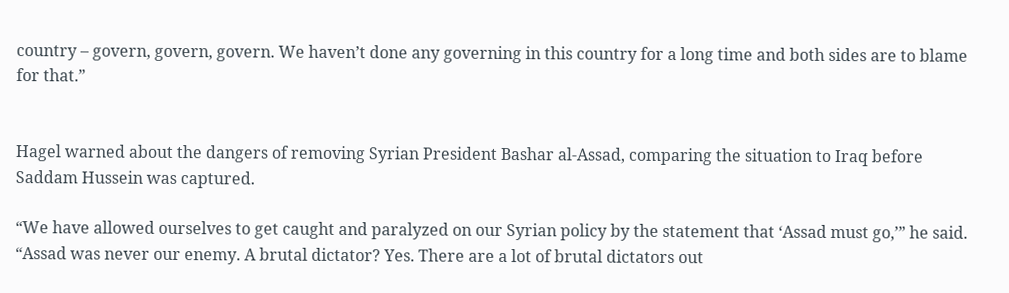country – govern, govern, govern. We haven’t done any governing in this country for a long time and both sides are to blame for that.”


Hagel warned about the dangers of removing Syrian President Bashar al-Assad, comparing the situation to Iraq before Saddam Hussein was captured.

“We have allowed ourselves to get caught and paralyzed on our Syrian policy by the statement that ‘Assad must go,’” he said. “Assad was never our enemy. A brutal dictator? Yes. There are a lot of brutal dictators out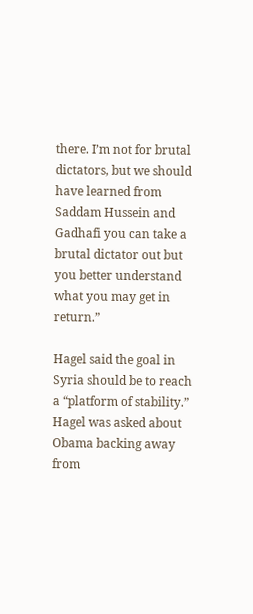there. I’m not for brutal dictators, but we should have learned from Saddam Hussein and Gadhafi you can take a brutal dictator out but you better understand what you may get in return.”

Hagel said the goal in Syria should be to reach a “platform of stability.” Hagel was asked about Obama backing away from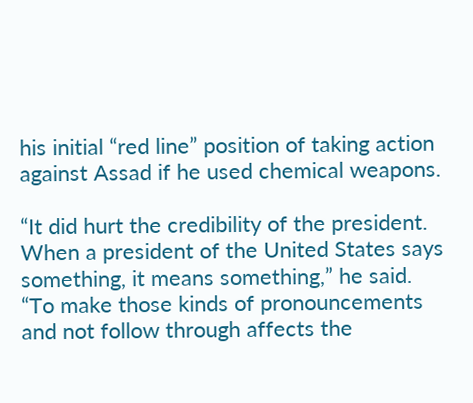his initial “red line” position of taking action against Assad if he used chemical weapons.

“It did hurt the credibility of the president. When a president of the United States says something, it means something,” he said. “To make those kinds of pronouncements and not follow through affects the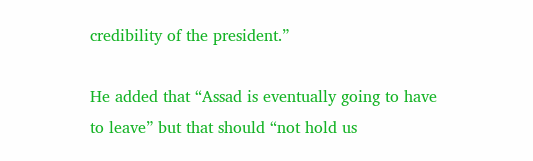credibility of the president.”

He added that “Assad is eventually going to have to leave” but that should “not hold us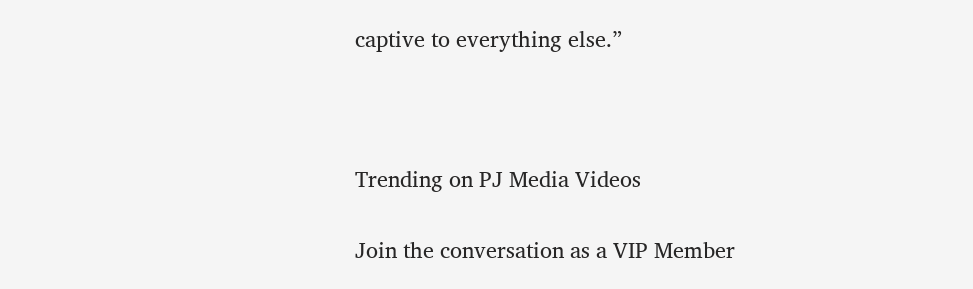captive to everything else.”



Trending on PJ Media Videos

Join the conversation as a VIP Member